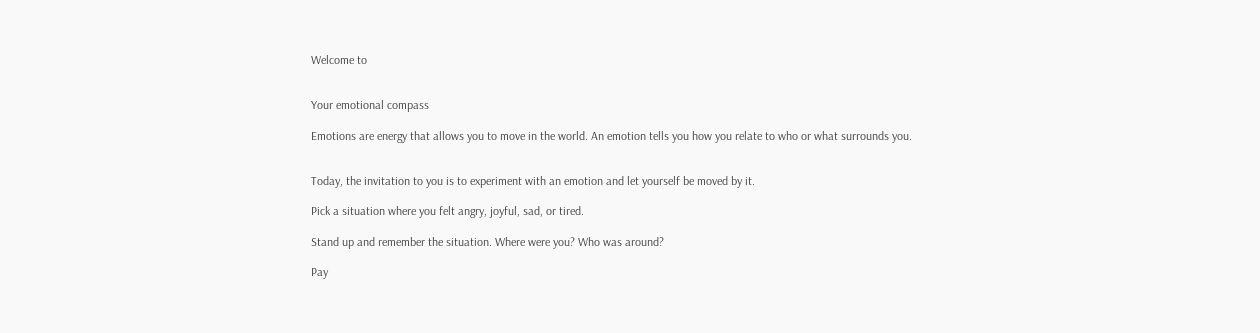Welcome to


Your emotional compass

Emotions are energy that allows you to move in the world. An emotion tells you how you relate to who or what surrounds you.


Today, the invitation to you is to experiment with an emotion and let yourself be moved by it.

Pick a situation where you felt angry, joyful, sad, or tired.

Stand up and remember the situation. Where were you? Who was around?

Pay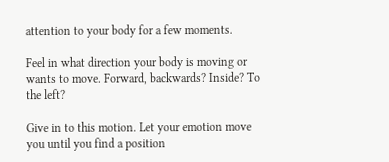attention to your body for a few moments.

Feel in what direction your body is moving or wants to move. Forward, backwards? Inside? To the left?

Give in to this motion. Let your emotion move you until you find a position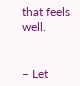that feels well.


– Let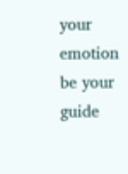your emotion be your guide